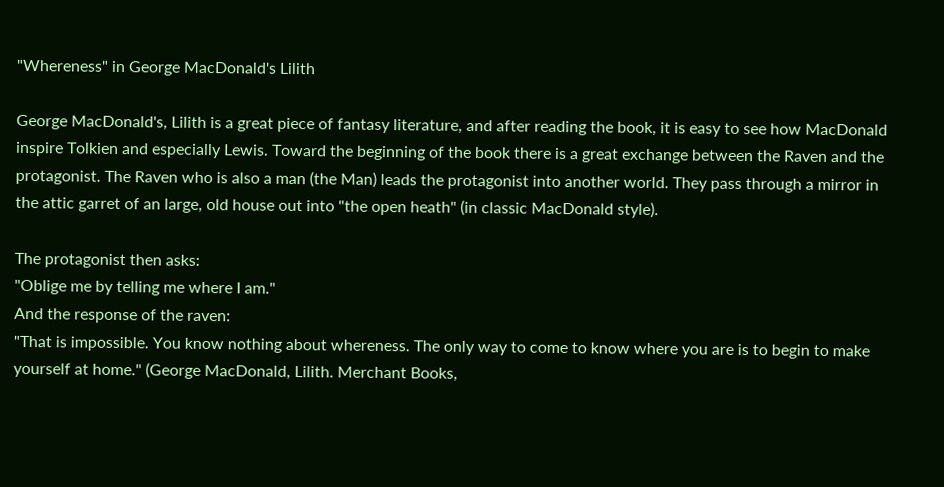"Whereness" in George MacDonald's Lilith

George MacDonald's, Lilith is a great piece of fantasy literature, and after reading the book, it is easy to see how MacDonald inspire Tolkien and especially Lewis. Toward the beginning of the book there is a great exchange between the Raven and the protagonist. The Raven who is also a man (the Man) leads the protagonist into another world. They pass through a mirror in the attic garret of an large, old house out into "the open heath" (in classic MacDonald style).

The protagonist then asks:
"Oblige me by telling me where I am."
And the response of the raven:
"That is impossible. You know nothing about whereness. The only way to come to know where you are is to begin to make yourself at home." (George MacDonald, Lilith. Merchant Books,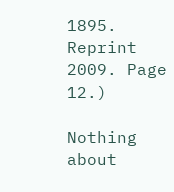1895. Reprint 2009. Page 12.)

Nothing about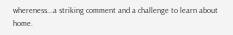whereness...a striking comment and a challenge to learn about home.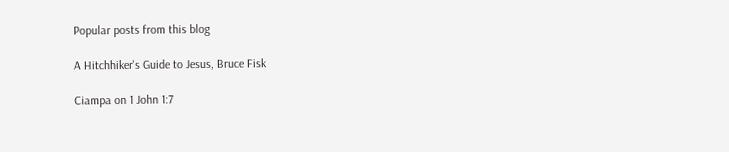Popular posts from this blog

A Hitchhiker's Guide to Jesus, Bruce Fisk

Ciampa on 1 John 1:7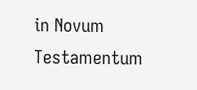in Novum Testamentum